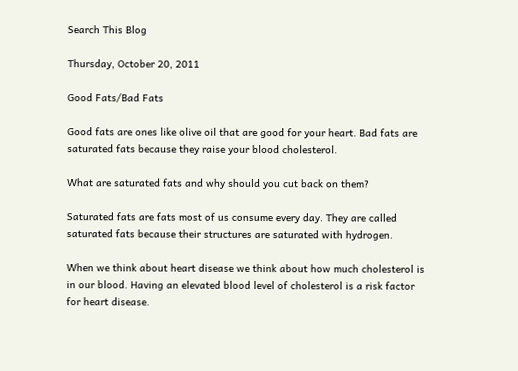Search This Blog

Thursday, October 20, 2011

Good Fats/Bad Fats

Good fats are ones like olive oil that are good for your heart. Bad fats are saturated fats because they raise your blood cholesterol.

What are saturated fats and why should you cut back on them?

Saturated fats are fats most of us consume every day. They are called saturated fats because their structures are saturated with hydrogen.

When we think about heart disease we think about how much cholesterol is in our blood. Having an elevated blood level of cholesterol is a risk factor for heart disease.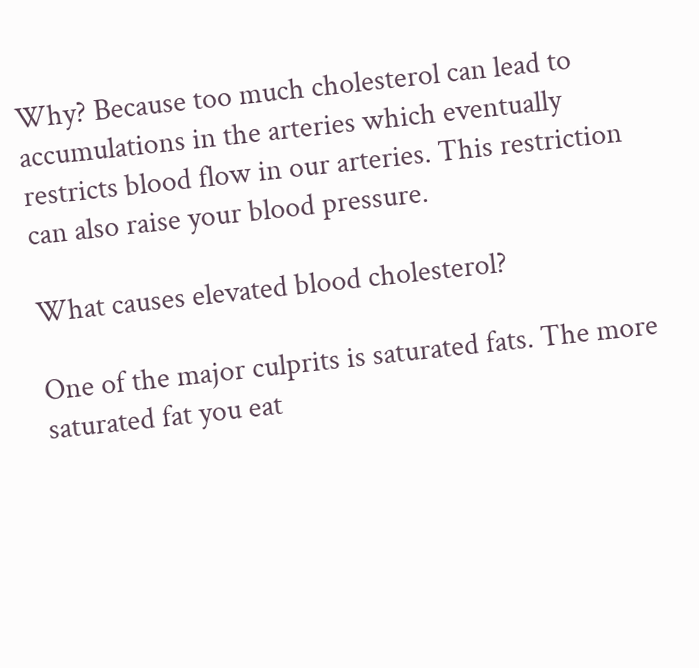Why? Because too much cholesterol can lead to accumulations in the arteries which eventually restricts blood flow in our arteries. This restriction can also raise your blood pressure.

What causes elevated blood cholesterol?

One of the major culprits is saturated fats. The more saturated fat you eat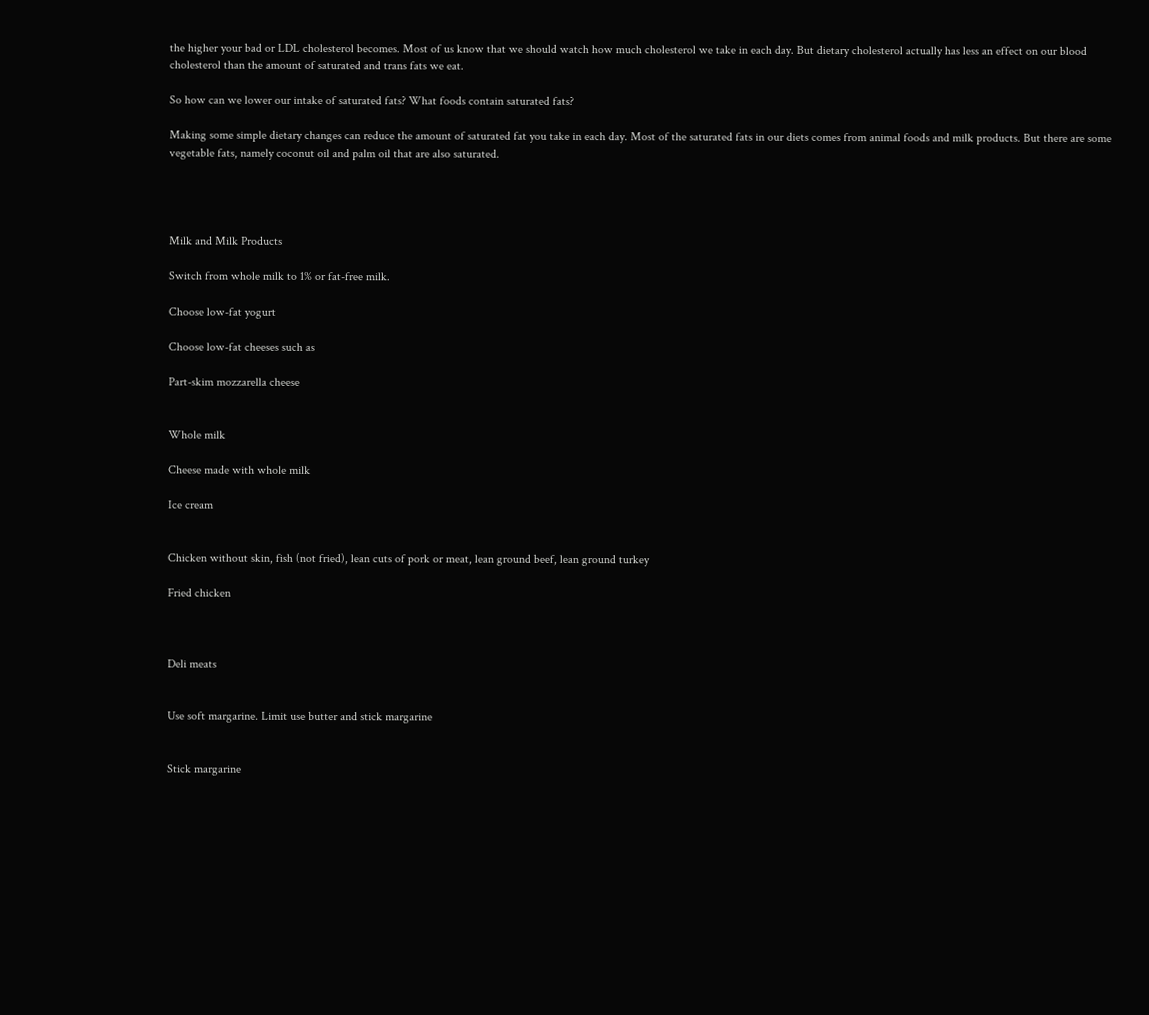the higher your bad or LDL cholesterol becomes. Most of us know that we should watch how much cholesterol we take in each day. But dietary cholesterol actually has less an effect on our blood cholesterol than the amount of saturated and trans fats we eat.

So how can we lower our intake of saturated fats? What foods contain saturated fats?

Making some simple dietary changes can reduce the amount of saturated fat you take in each day. Most of the saturated fats in our diets comes from animal foods and milk products. But there are some vegetable fats, namely coconut oil and palm oil that are also saturated.




Milk and Milk Products

Switch from whole milk to 1% or fat-free milk.

Choose low-fat yogurt

Choose low-fat cheeses such as

Part-skim mozzarella cheese


Whole milk

Cheese made with whole milk

Ice cream


Chicken without skin, fish (not fried), lean cuts of pork or meat, lean ground beef, lean ground turkey

Fried chicken



Deli meats


Use soft margarine. Limit use butter and stick margarine


Stick margarine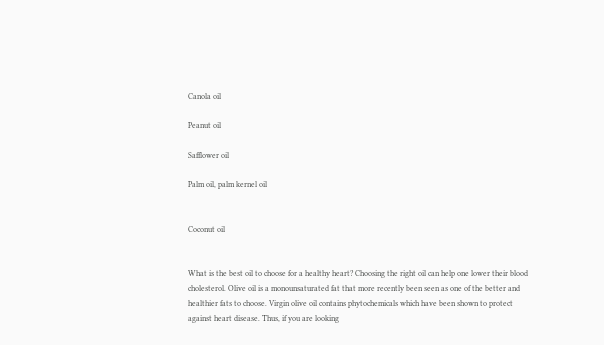Canola oil

Peanut oil

Safflower oil

Palm oil, palm kernel oil


Coconut oil


What is the best oil to choose for a healthy heart? Choosing the right oil can help one lower their blood cholesterol. Olive oil is a monounsaturated fat that more recently been seen as one of the better and healthier fats to choose. Virgin olive oil contains phytochemicals which have been shown to protect against heart disease. Thus, if you are looking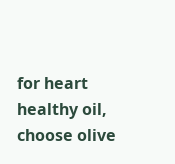for heart healthy oil, choose olive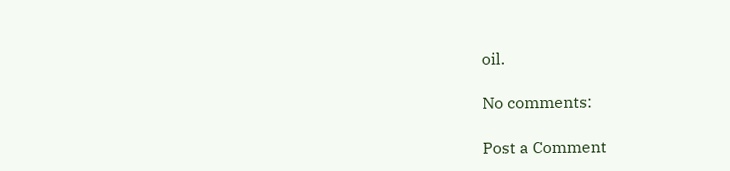oil.

No comments:

Post a Comment